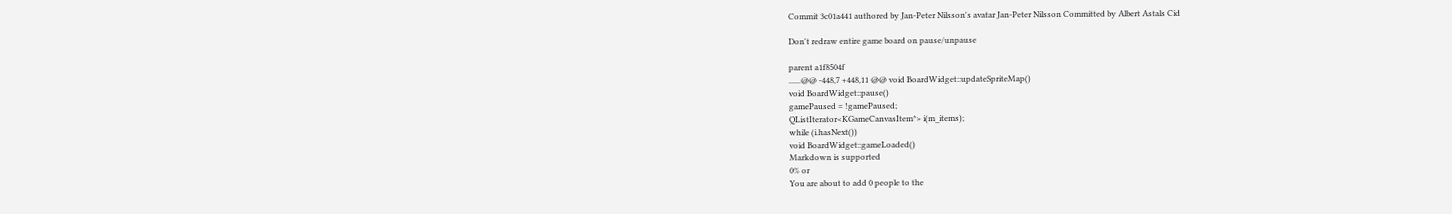Commit 3c01a441 authored by Jan-Peter Nilsson's avatar Jan-Peter Nilsson Committed by Albert Astals Cid

Don't redraw entire game board on pause/unpause

parent a1f8504f
......@@ -448,7 +448,11 @@ void BoardWidget::updateSpriteMap()
void BoardWidget::pause()
gamePaused = !gamePaused;
QListIterator<KGameCanvasItem*> i(m_items);
while (i.hasNext())
void BoardWidget::gameLoaded()
Markdown is supported
0% or
You are about to add 0 people to the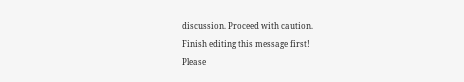discussion. Proceed with caution.
Finish editing this message first!
Please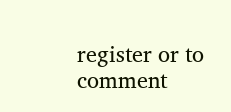register or to comment